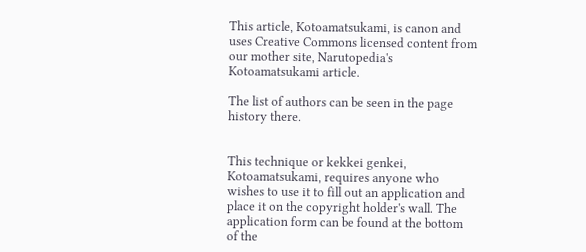This article, Kotoamatsukami, is canon and uses Creative Commons licensed content from our mother site, Narutopedia's Kotoamatsukami article.

The list of authors can be seen in the page history there.


This technique or kekkei genkei, Kotoamatsukami, requires anyone who wishes to use it to fill out an application and place it on the copyright holder's wall. The application form can be found at the bottom of the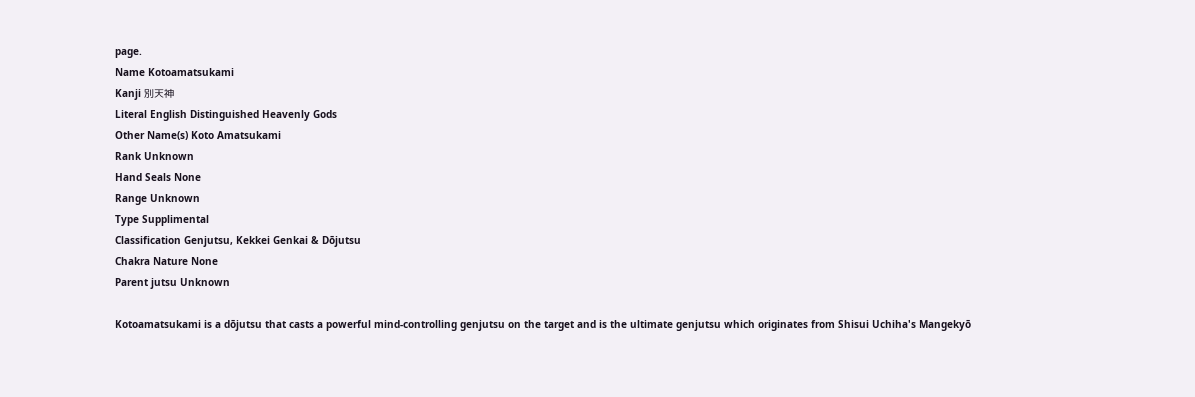page.
Name Kotoamatsukami
Kanji 別天神
Literal English Distinguished Heavenly Gods
Other Name(s) Koto Amatsukami
Rank Unknown
Hand Seals None
Range Unknown
Type Supplimental
Classification Genjutsu, Kekkei Genkai & Dōjutsu
Chakra Nature None
Parent jutsu Unknown

Kotoamatsukami is a dōjutsu that casts a powerful mind-controlling genjutsu on the target and is the ultimate genjutsu which originates from Shisui Uchiha's Mangekyō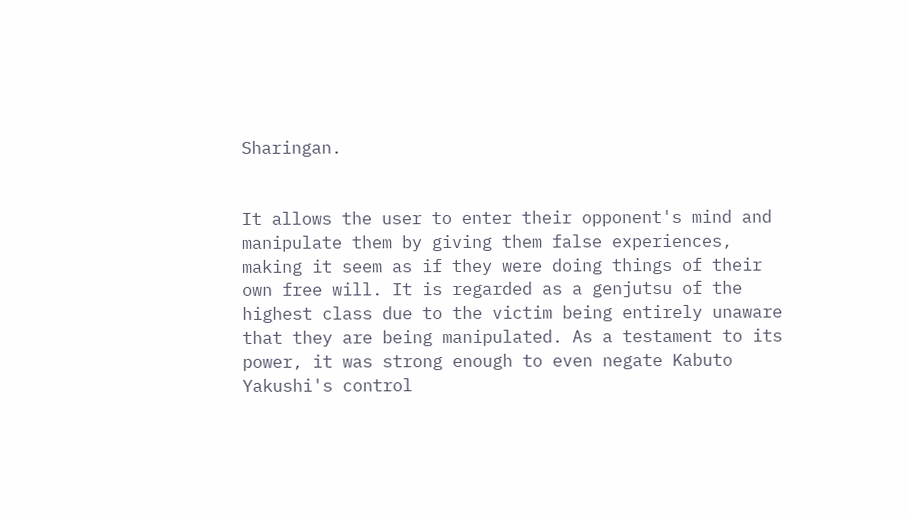Sharingan.


It allows the user to enter their opponent's mind and manipulate them by giving them false experiences, making it seem as if they were doing things of their own free will. It is regarded as a genjutsu of the highest class due to the victim being entirely unaware that they are being manipulated. As a testament to its power, it was strong enough to even negate Kabuto Yakushi's control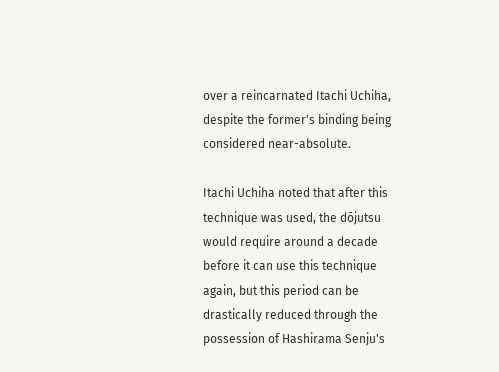over a reincarnated Itachi Uchiha, despite the former's binding being considered near-absolute.

Itachi Uchiha noted that after this technique was used, the dōjutsu would require around a decade before it can use this technique again, but this period can be drastically reduced through the possession of Hashirama Senju's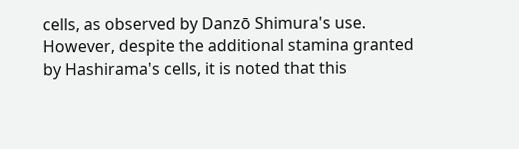cells, as observed by Danzō Shimura's use. However, despite the additional stamina granted by Hashirama's cells, it is noted that this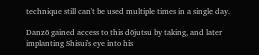technique still can't be used multiple times in a single day.

Danzō gained access to this dōjutsu by taking, and later implanting Shisui's eye into his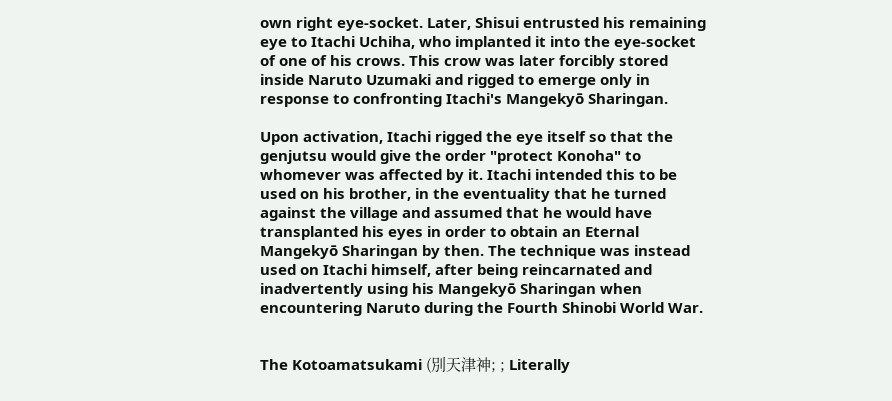own right eye-socket. Later, Shisui entrusted his remaining eye to Itachi Uchiha, who implanted it into the eye-socket of one of his crows. This crow was later forcibly stored inside Naruto Uzumaki and rigged to emerge only in response to confronting Itachi's Mangekyō Sharingan.

Upon activation, Itachi rigged the eye itself so that the genjutsu would give the order "protect Konoha" to whomever was affected by it. Itachi intended this to be used on his brother, in the eventuality that he turned against the village and assumed that he would have transplanted his eyes in order to obtain an Eternal Mangekyō Sharingan by then. The technique was instead used on Itachi himself, after being reincarnated and inadvertently using his Mangekyō Sharingan when encountering Naruto during the Fourth Shinobi World War.


The Kotoamatsukami (別天津神; ; Literally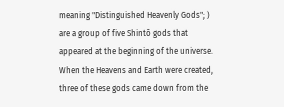meaning "Distinguished Heavenly Gods"; ) are a group of five Shintō gods that appeared at the beginning of the universe. When the Heavens and Earth were created, three of these gods came down from the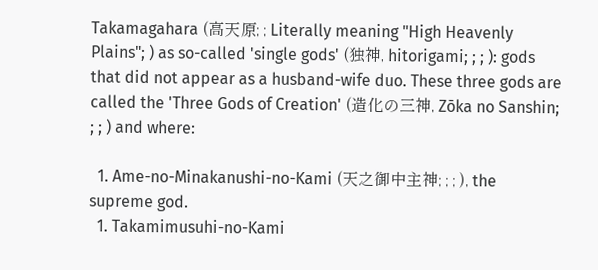Takamagahara (高天原; ; Literally meaning "High Heavenly Plains"; ) as so-called 'single gods' (独神, hitorigami; ; ; ): gods that did not appear as a husband-wife duo. These three gods are called the 'Three Gods of Creation' (造化の三神, Zōka no Sanshin; ; ; ) and where:

  1. Ame-no-Minakanushi-no-Kami (天之御中主神; ; ; ), the supreme god.
  1. Takamimusuhi-no-Kami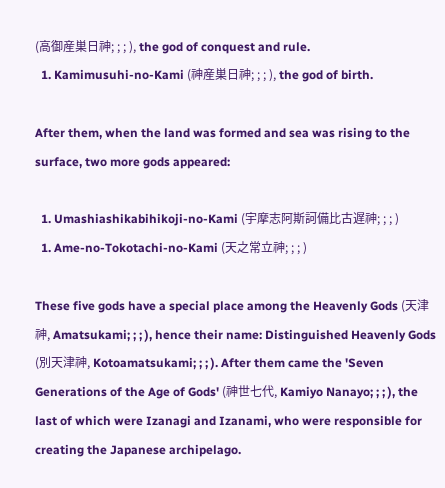(高御産巣日神; ; ; ), the god of conquest and rule.
  1. Kamimusuhi-no-Kami (神産巣日神; ; ; ), the god of birth.

After them, when the land was formed and sea was rising to the surface, two more gods appeared:

  1. Umashiashikabihikoji-no-Kami (宇摩志阿斯訶備比古遅神; ; ; )
  1. Ame-no-Tokotachi-no-Kami (天之常立神; ; ; )

These five gods have a special place among the Heavenly Gods (天津神, Amatsukami; ; ; ), hence their name: Distinguished Heavenly Gods (別天津神, Kotoamatsukami; ; ; ). After them came the 'Seven Generations of the Age of Gods' (神世七代, Kamiyo Nanayo; ; ; ), the last of which were Izanagi and Izanami, who were responsible for creating the Japanese archipelago.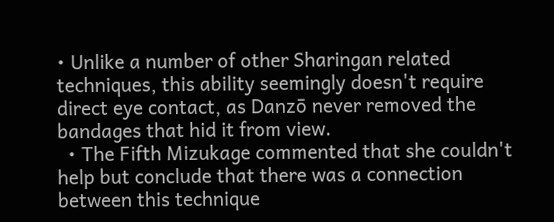• Unlike a number of other Sharingan related techniques, this ability seemingly doesn't require direct eye contact, as Danzō never removed the bandages that hid it from view.
  • The Fifth Mizukage commented that she couldn't help but conclude that there was a connection between this technique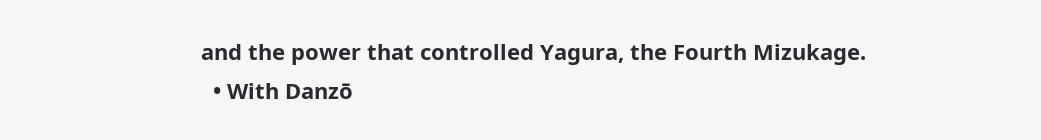and the power that controlled Yagura, the Fourth Mizukage.
  • With Danzō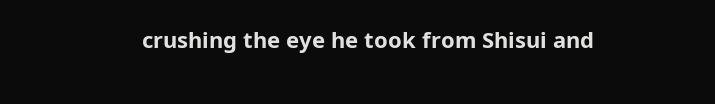crushing the eye he took from Shisui and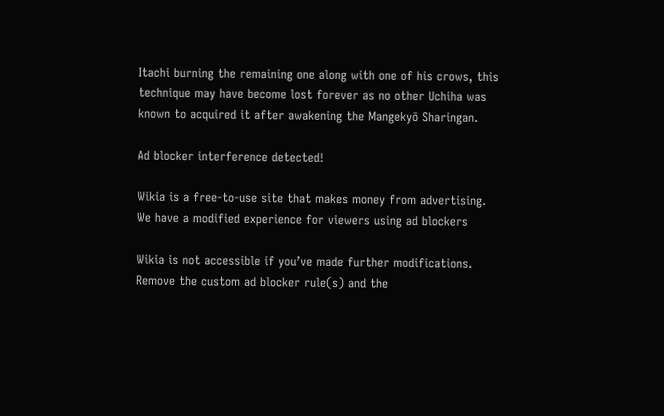Itachi burning the remaining one along with one of his crows, this technique may have become lost forever as no other Uchiha was known to acquired it after awakening the Mangekyō Sharingan.

Ad blocker interference detected!

Wikia is a free-to-use site that makes money from advertising. We have a modified experience for viewers using ad blockers

Wikia is not accessible if you’ve made further modifications. Remove the custom ad blocker rule(s) and the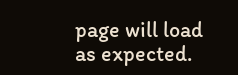page will load as expected.